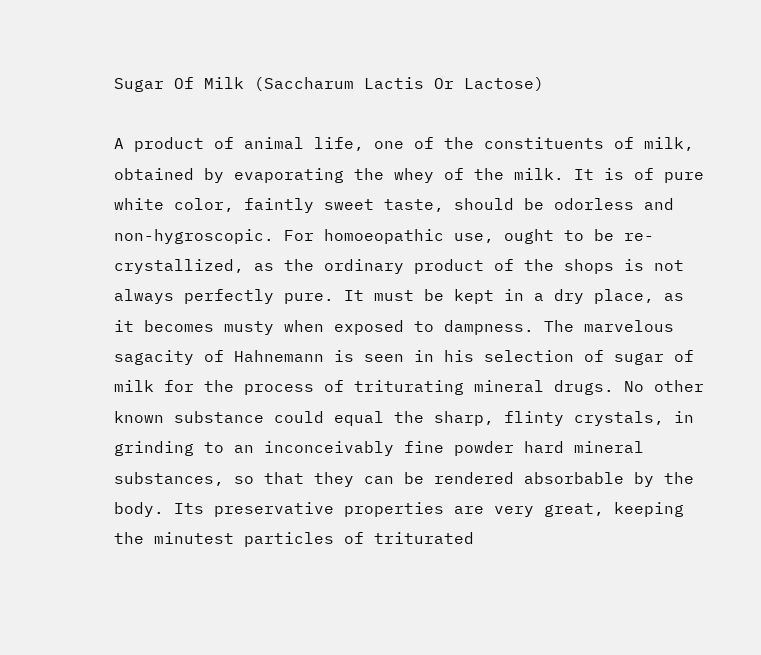Sugar Of Milk (Saccharum Lactis Or Lactose)

A product of animal life, one of the constituents of milk, obtained by evaporating the whey of the milk. It is of pure white color, faintly sweet taste, should be odorless and non-hygroscopic. For homoeopathic use, ought to be re-crystallized, as the ordinary product of the shops is not always perfectly pure. It must be kept in a dry place, as it becomes musty when exposed to dampness. The marvelous sagacity of Hahnemann is seen in his selection of sugar of milk for the process of triturating mineral drugs. No other known substance could equal the sharp, flinty crystals, in grinding to an inconceivably fine powder hard mineral substances, so that they can be rendered absorbable by the body. Its preservative properties are very great, keeping the minutest particles of triturated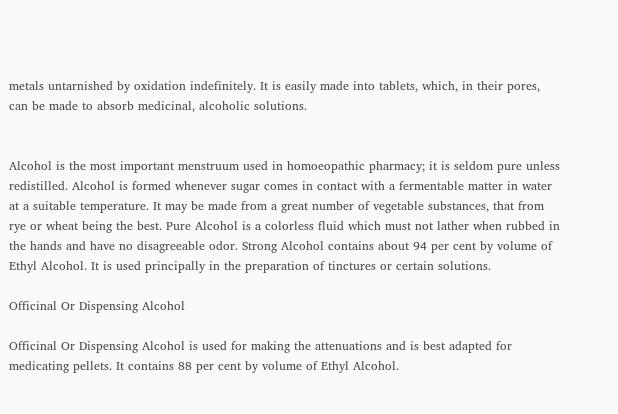metals untarnished by oxidation indefinitely. It is easily made into tablets, which, in their pores, can be made to absorb medicinal, alcoholic solutions.


Alcohol is the most important menstruum used in homoeopathic pharmacy; it is seldom pure unless redistilled. Alcohol is formed whenever sugar comes in contact with a fermentable matter in water at a suitable temperature. It may be made from a great number of vegetable substances, that from rye or wheat being the best. Pure Alcohol is a colorless fluid which must not lather when rubbed in the hands and have no disagreeable odor. Strong Alcohol contains about 94 per cent by volume of Ethyl Alcohol. It is used principally in the preparation of tinctures or certain solutions.

Officinal Or Dispensing Alcohol

Officinal Or Dispensing Alcohol is used for making the attenuations and is best adapted for medicating pellets. It contains 88 per cent by volume of Ethyl Alcohol.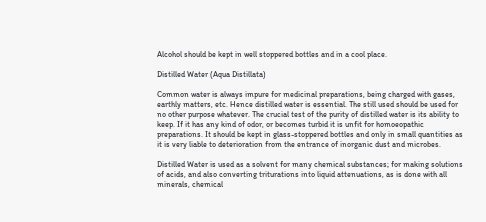Alcohol should be kept in well stoppered bottles and in a cool place.

Distilled Water (Aqua Distillata)

Common water is always impure for medicinal preparations, being charged with gases, earthly matters, etc. Hence distilled water is essential. The still used should be used for no other purpose whatever. The crucial test of the purity of distilled water is its ability to keep. If it has any kind of odor, or becomes turbid it is unfit for homoeopathic preparations. It should be kept in glass-stoppered bottles and only in small quantities as it is very liable to deterioration from the entrance of inorganic dust and microbes.

Distilled Water is used as a solvent for many chemical substances; for making solutions of acids, and also converting triturations into liquid attenuations, as is done with all minerals, chemical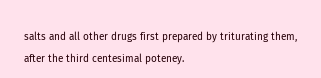salts and all other drugs first prepared by triturating them, after the third centesimal poteney.